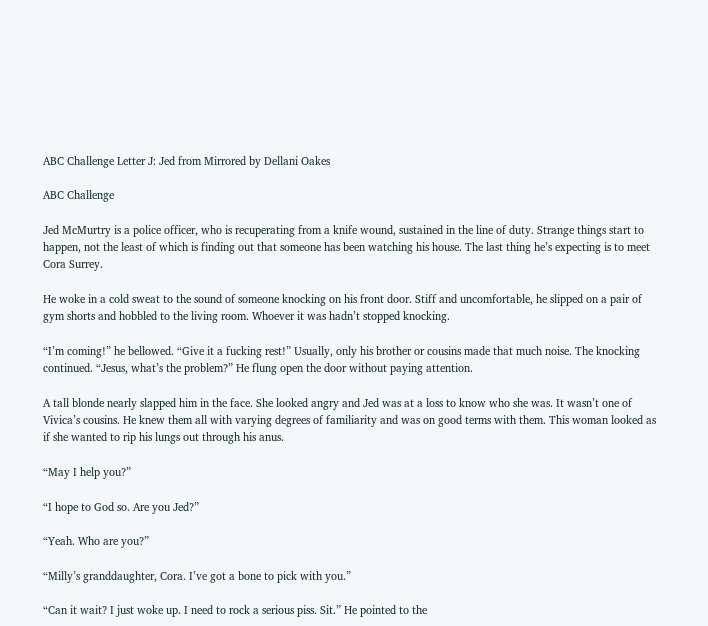ABC Challenge Letter J: Jed from Mirrored by Dellani Oakes

ABC Challenge

Jed McMurtry is a police officer, who is recuperating from a knife wound, sustained in the line of duty. Strange things start to happen, not the least of which is finding out that someone has been watching his house. The last thing he’s expecting is to meet Cora Surrey.

He woke in a cold sweat to the sound of someone knocking on his front door. Stiff and uncomfortable, he slipped on a pair of gym shorts and hobbled to the living room. Whoever it was hadn’t stopped knocking.

“I’m coming!” he bellowed. “Give it a fucking rest!” Usually, only his brother or cousins made that much noise. The knocking continued. “Jesus, what’s the problem?” He flung open the door without paying attention.

A tall blonde nearly slapped him in the face. She looked angry and Jed was at a loss to know who she was. It wasn’t one of Vivica’s cousins. He knew them all with varying degrees of familiarity and was on good terms with them. This woman looked as if she wanted to rip his lungs out through his anus.

“May I help you?”

“I hope to God so. Are you Jed?”

“Yeah. Who are you?”

“Milly’s granddaughter, Cora. I’ve got a bone to pick with you.”

“Can it wait? I just woke up. I need to rock a serious piss. Sit.” He pointed to the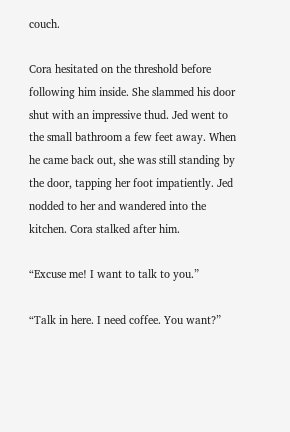couch.

Cora hesitated on the threshold before following him inside. She slammed his door shut with an impressive thud. Jed went to the small bathroom a few feet away. When he came back out, she was still standing by the door, tapping her foot impatiently. Jed nodded to her and wandered into the kitchen. Cora stalked after him.

“Excuse me! I want to talk to you.”

“Talk in here. I need coffee. You want?”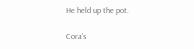He held up the pot.

Cora’s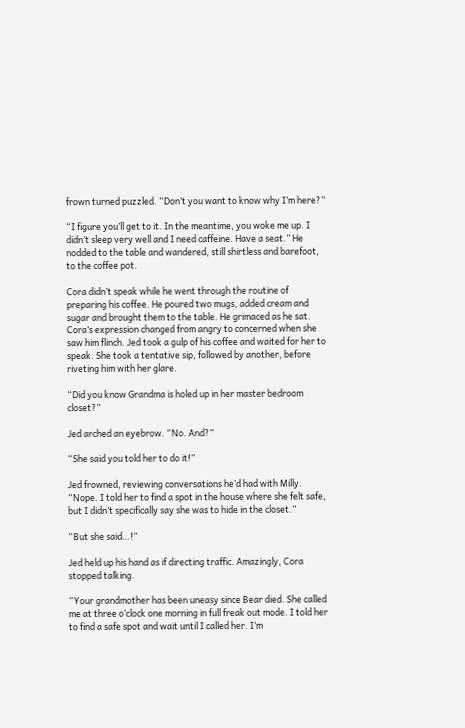frown turned puzzled. “Don’t you want to know why I’m here?”

“I figure you’ll get to it. In the meantime, you woke me up. I didn’t sleep very well and I need caffeine. Have a seat.” He nodded to the table and wandered, still shirtless and barefoot, to the coffee pot.

Cora didn’t speak while he went through the routine of preparing his coffee. He poured two mugs, added cream and sugar and brought them to the table. He grimaced as he sat. Cora’s expression changed from angry to concerned when she saw him flinch. Jed took a gulp of his coffee and waited for her to speak. She took a tentative sip, followed by another, before riveting him with her glare.

“Did you know Grandma is holed up in her master bedroom closet?”

Jed arched an eyebrow. “No. And?”

“She said you told her to do it!”

Jed frowned, reviewing conversations he’d had with Milly. “Nope. I told her to find a spot in the house where she felt safe, but I didn’t specifically say she was to hide in the closet.”

“But she said…!”

Jed held up his hand as if directing traffic. Amazingly, Cora stopped talking.

“Your grandmother has been uneasy since Bear died. She called me at three o’clock one morning in full freak out mode. I told her to find a safe spot and wait until I called her. I’m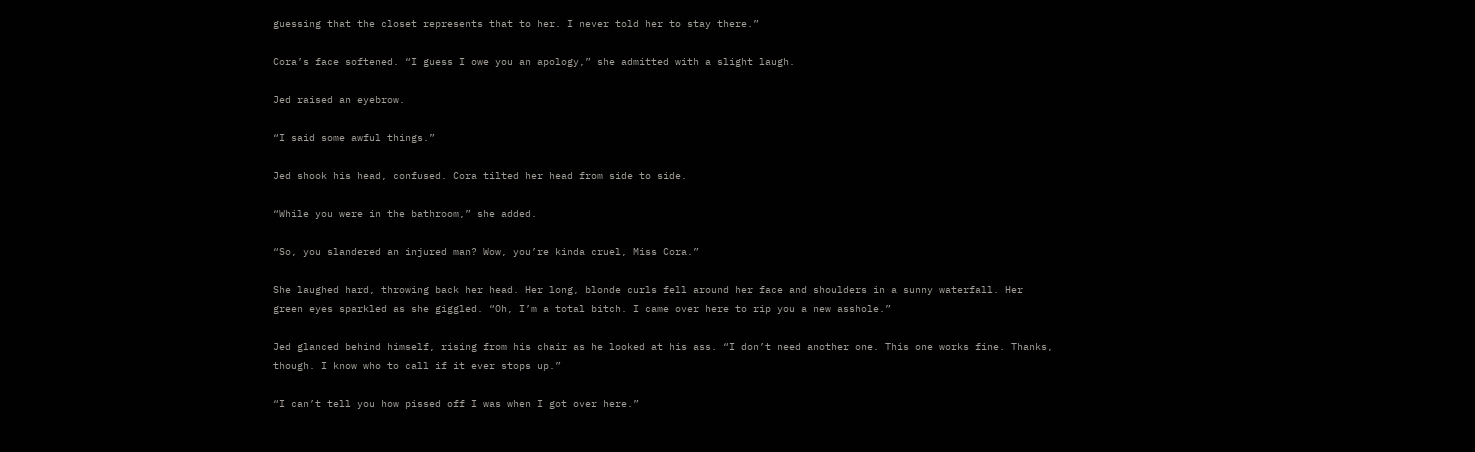guessing that the closet represents that to her. I never told her to stay there.”

Cora’s face softened. “I guess I owe you an apology,” she admitted with a slight laugh.

Jed raised an eyebrow.

“I said some awful things.”

Jed shook his head, confused. Cora tilted her head from side to side.

“While you were in the bathroom,” she added.

“So, you slandered an injured man? Wow, you’re kinda cruel, Miss Cora.”

She laughed hard, throwing back her head. Her long, blonde curls fell around her face and shoulders in a sunny waterfall. Her green eyes sparkled as she giggled. “Oh, I’m a total bitch. I came over here to rip you a new asshole.”

Jed glanced behind himself, rising from his chair as he looked at his ass. “I don’t need another one. This one works fine. Thanks, though. I know who to call if it ever stops up.”

“I can’t tell you how pissed off I was when I got over here.”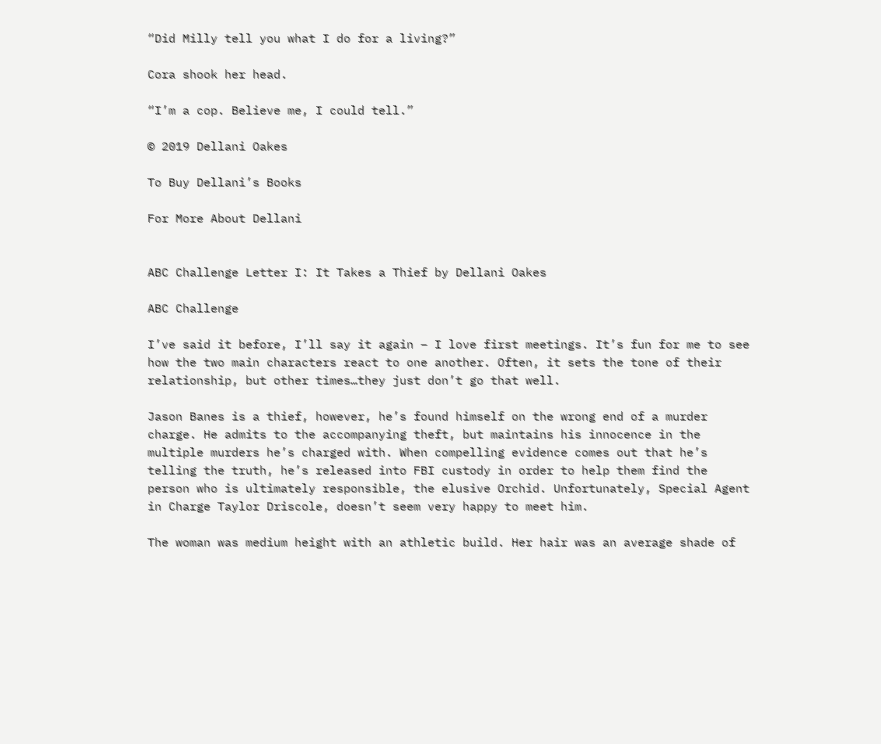“Did Milly tell you what I do for a living?”

Cora shook her head.

“I’m a cop. Believe me, I could tell.”

© 2019 Dellani Oakes

To Buy Dellani’s Books

For More About Dellani


ABC Challenge Letter I: It Takes a Thief by Dellani Oakes

ABC Challenge

I’ve said it before, I’ll say it again – I love first meetings. It’s fun for me to see how the two main characters react to one another. Often, it sets the tone of their relationship, but other times…they just don’t go that well.

Jason Banes is a thief, however, he’s found himself on the wrong end of a murder charge. He admits to the accompanying theft, but maintains his innocence in the multiple murders he’s charged with. When compelling evidence comes out that he’s telling the truth, he’s released into FBI custody in order to help them find the person who is ultimately responsible, the elusive Orchid. Unfortunately, Special Agent in Charge Taylor Driscole, doesn’t seem very happy to meet him.

The woman was medium height with an athletic build. Her hair was an average shade of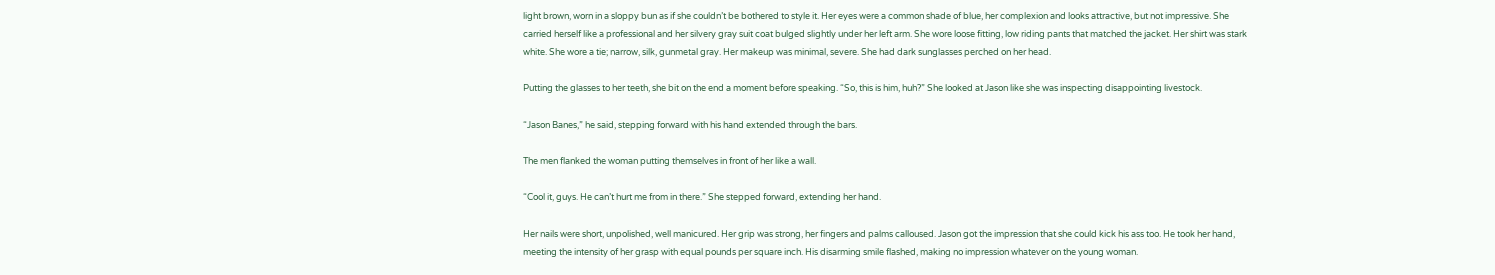light brown, worn in a sloppy bun as if she couldn’t be bothered to style it. Her eyes were a common shade of blue, her complexion and looks attractive, but not impressive. She carried herself like a professional and her silvery gray suit coat bulged slightly under her left arm. She wore loose fitting, low riding pants that matched the jacket. Her shirt was stark white. She wore a tie; narrow, silk, gunmetal gray. Her makeup was minimal, severe. She had dark sunglasses perched on her head.

Putting the glasses to her teeth, she bit on the end a moment before speaking. “So, this is him, huh?” She looked at Jason like she was inspecting disappointing livestock.

“Jason Banes,” he said, stepping forward with his hand extended through the bars.

The men flanked the woman putting themselves in front of her like a wall.

“Cool it, guys. He can’t hurt me from in there.” She stepped forward, extending her hand.

Her nails were short, unpolished, well manicured. Her grip was strong, her fingers and palms calloused. Jason got the impression that she could kick his ass too. He took her hand, meeting the intensity of her grasp with equal pounds per square inch. His disarming smile flashed, making no impression whatever on the young woman.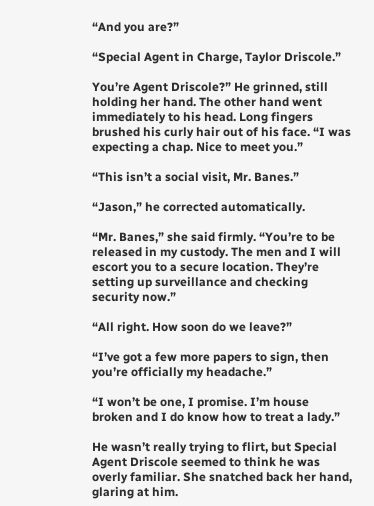“And you are?”

“Special Agent in Charge, Taylor Driscole.”

You’re Agent Driscole?” He grinned, still holding her hand. The other hand went immediately to his head. Long fingers brushed his curly hair out of his face. “I was expecting a chap. Nice to meet you.”

“This isn’t a social visit, Mr. Banes.”

“Jason,” he corrected automatically.

“Mr. Banes,” she said firmly. “You’re to be released in my custody. The men and I will escort you to a secure location. They’re setting up surveillance and checking security now.”

“All right. How soon do we leave?”

“I’ve got a few more papers to sign, then you’re officially my headache.”

“I won’t be one, I promise. I’m house broken and I do know how to treat a lady.”

He wasn’t really trying to flirt, but Special Agent Driscole seemed to think he was overly familiar. She snatched back her hand, glaring at him.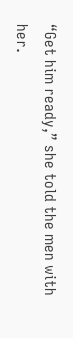“Get him ready,” she told the men with her.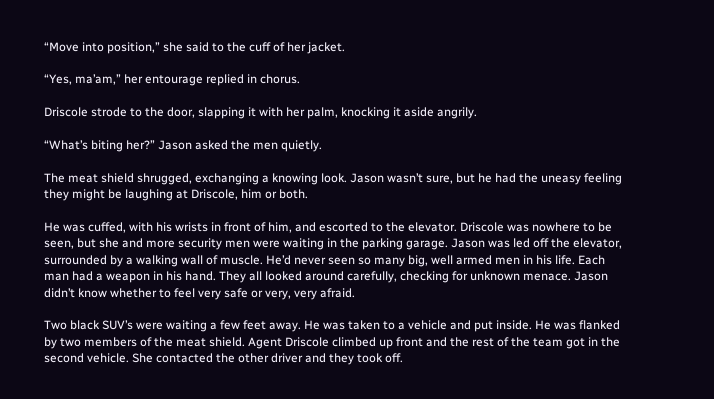“Move into position,” she said to the cuff of her jacket.

“Yes, ma’am,” her entourage replied in chorus.

Driscole strode to the door, slapping it with her palm, knocking it aside angrily.

“What’s biting her?” Jason asked the men quietly.

The meat shield shrugged, exchanging a knowing look. Jason wasn’t sure, but he had the uneasy feeling they might be laughing at Driscole, him or both.

He was cuffed, with his wrists in front of him, and escorted to the elevator. Driscole was nowhere to be seen, but she and more security men were waiting in the parking garage. Jason was led off the elevator, surrounded by a walking wall of muscle. He’d never seen so many big, well armed men in his life. Each man had a weapon in his hand. They all looked around carefully, checking for unknown menace. Jason didn’t know whether to feel very safe or very, very afraid.

Two black SUV’s were waiting a few feet away. He was taken to a vehicle and put inside. He was flanked by two members of the meat shield. Agent Driscole climbed up front and the rest of the team got in the second vehicle. She contacted the other driver and they took off.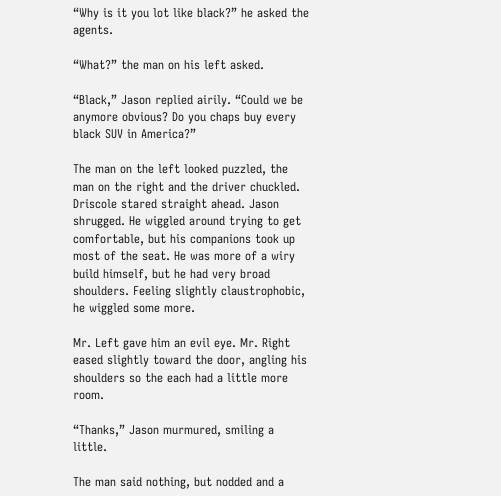“Why is it you lot like black?” he asked the agents.

“What?” the man on his left asked.

“Black,” Jason replied airily. “Could we be anymore obvious? Do you chaps buy every black SUV in America?”

The man on the left looked puzzled, the man on the right and the driver chuckled. Driscole stared straight ahead. Jason shrugged. He wiggled around trying to get comfortable, but his companions took up most of the seat. He was more of a wiry build himself, but he had very broad shoulders. Feeling slightly claustrophobic, he wiggled some more.

Mr. Left gave him an evil eye. Mr. Right eased slightly toward the door, angling his shoulders so the each had a little more room.

“Thanks,” Jason murmured, smiling a little.

The man said nothing, but nodded and a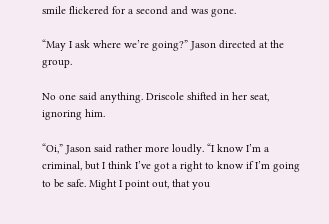smile flickered for a second and was gone.

“May I ask where we’re going?” Jason directed at the group.

No one said anything. Driscole shifted in her seat, ignoring him.

“Oi,” Jason said rather more loudly. “I know I’m a criminal, but I think I’ve got a right to know if I’m going to be safe. Might I point out, that you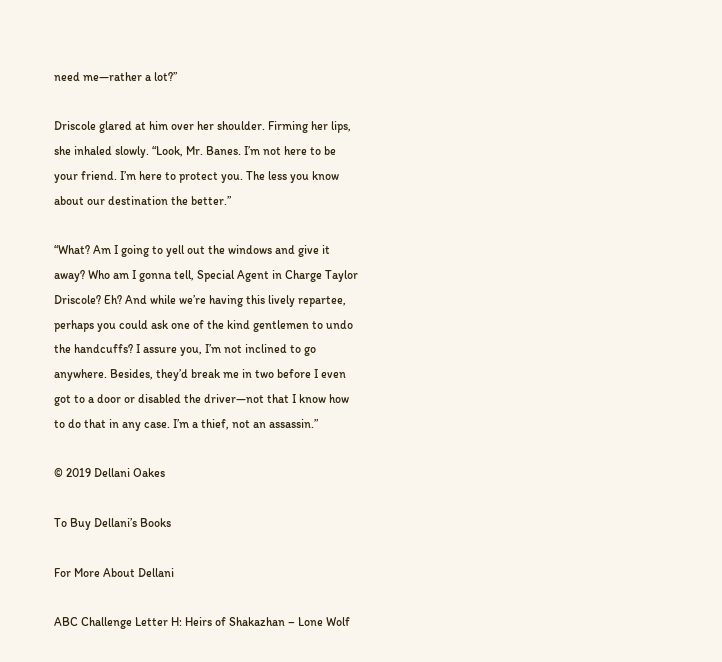need me—rather a lot?”

Driscole glared at him over her shoulder. Firming her lips, she inhaled slowly. “Look, Mr. Banes. I’m not here to be your friend. I’m here to protect you. The less you know about our destination the better.”

“What? Am I going to yell out the windows and give it away? Who am I gonna tell, Special Agent in Charge Taylor Driscole? Eh? And while we’re having this lively repartee, perhaps you could ask one of the kind gentlemen to undo the handcuffs? I assure you, I’m not inclined to go anywhere. Besides, they’d break me in two before I even got to a door or disabled the driver—not that I know how to do that in any case. I’m a thief, not an assassin.”

© 2019 Dellani Oakes

To Buy Dellani’s Books

For More About Dellani

ABC Challenge Letter H: Heirs of Shakazhan – Lone Wolf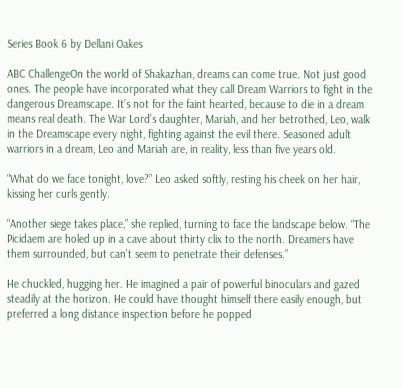Series Book 6 by Dellani Oakes

ABC ChallengeOn the world of Shakazhan, dreams can come true. Not just good ones. The people have incorporated what they call Dream Warriors to fight in the dangerous Dreamscape. It’s not for the faint hearted, because to die in a dream means real death. The War Lord’s daughter, Mariah, and her betrothed, Leo, walk in the Dreamscape every night, fighting against the evil there. Seasoned adult warriors in a dream, Leo and Mariah are, in reality, less than five years old.

“What do we face tonight, love?” Leo asked softly, resting his cheek on her hair, kissing her curls gently.

“Another siege takes place,” she replied, turning to face the landscape below. “The Picidaem are holed up in a cave about thirty clix to the north. Dreamers have them surrounded, but can’t seem to penetrate their defenses.”

He chuckled, hugging her. He imagined a pair of powerful binoculars and gazed steadily at the horizon. He could have thought himself there easily enough, but preferred a long distance inspection before he popped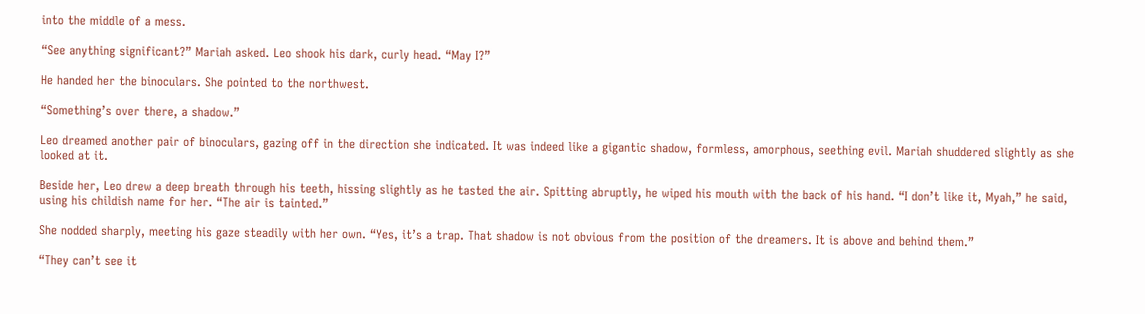into the middle of a mess.

“See anything significant?” Mariah asked. Leo shook his dark, curly head. “May I?”

He handed her the binoculars. She pointed to the northwest.

“Something’s over there, a shadow.”

Leo dreamed another pair of binoculars, gazing off in the direction she indicated. It was indeed like a gigantic shadow, formless, amorphous, seething evil. Mariah shuddered slightly as she looked at it.

Beside her, Leo drew a deep breath through his teeth, hissing slightly as he tasted the air. Spitting abruptly, he wiped his mouth with the back of his hand. “I don’t like it, Myah,” he said, using his childish name for her. “The air is tainted.”

She nodded sharply, meeting his gaze steadily with her own. “Yes, it’s a trap. That shadow is not obvious from the position of the dreamers. It is above and behind them.”

“They can’t see it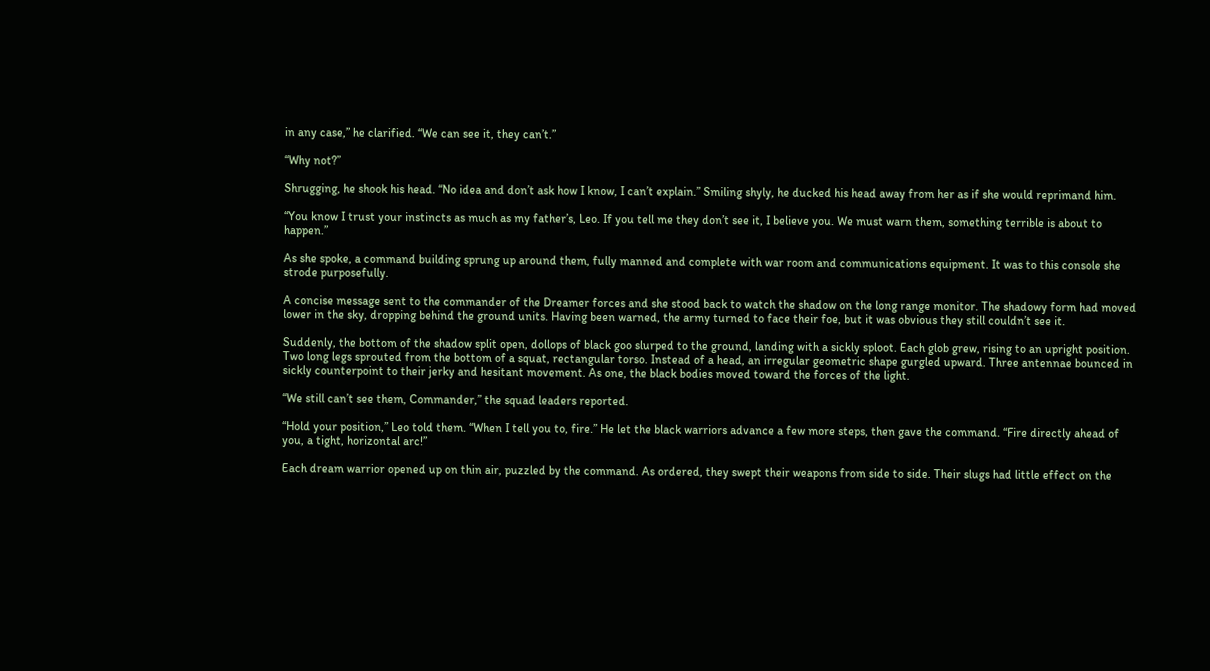in any case,” he clarified. “We can see it, they can’t.”

“Why not?”

Shrugging, he shook his head. “No idea and don’t ask how I know, I can’t explain.” Smiling shyly, he ducked his head away from her as if she would reprimand him.

“You know I trust your instincts as much as my father’s, Leo. If you tell me they don’t see it, I believe you. We must warn them, something terrible is about to happen.”

As she spoke, a command building sprung up around them, fully manned and complete with war room and communications equipment. It was to this console she strode purposefully.

A concise message sent to the commander of the Dreamer forces and she stood back to watch the shadow on the long range monitor. The shadowy form had moved lower in the sky, dropping behind the ground units. Having been warned, the army turned to face their foe, but it was obvious they still couldn’t see it.

Suddenly, the bottom of the shadow split open, dollops of black goo slurped to the ground, landing with a sickly sploot. Each glob grew, rising to an upright position. Two long legs sprouted from the bottom of a squat, rectangular torso. Instead of a head, an irregular geometric shape gurgled upward. Three antennae bounced in sickly counterpoint to their jerky and hesitant movement. As one, the black bodies moved toward the forces of the light.

“We still can’t see them, Commander,” the squad leaders reported.

“Hold your position,” Leo told them. “When I tell you to, fire.” He let the black warriors advance a few more steps, then gave the command. “Fire directly ahead of you, a tight, horizontal arc!”

Each dream warrior opened up on thin air, puzzled by the command. As ordered, they swept their weapons from side to side. Their slugs had little effect on the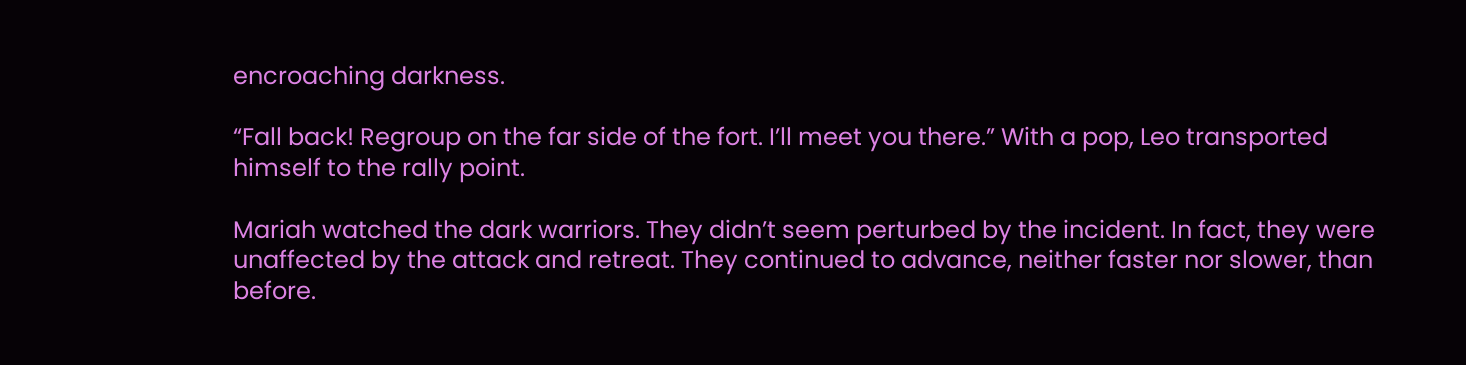encroaching darkness.

“Fall back! Regroup on the far side of the fort. I’ll meet you there.” With a pop, Leo transported himself to the rally point.

Mariah watched the dark warriors. They didn’t seem perturbed by the incident. In fact, they were unaffected by the attack and retreat. They continued to advance, neither faster nor slower, than before.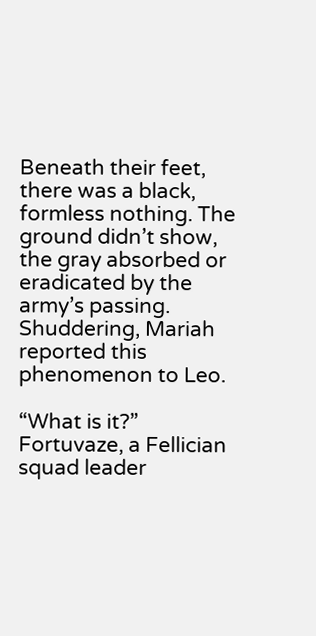Beneath their feet, there was a black, formless nothing. The ground didn’t show, the gray absorbed or eradicated by the army’s passing. Shuddering, Mariah reported this phenomenon to Leo.

“What is it?” Fortuvaze, a Fellician squad leader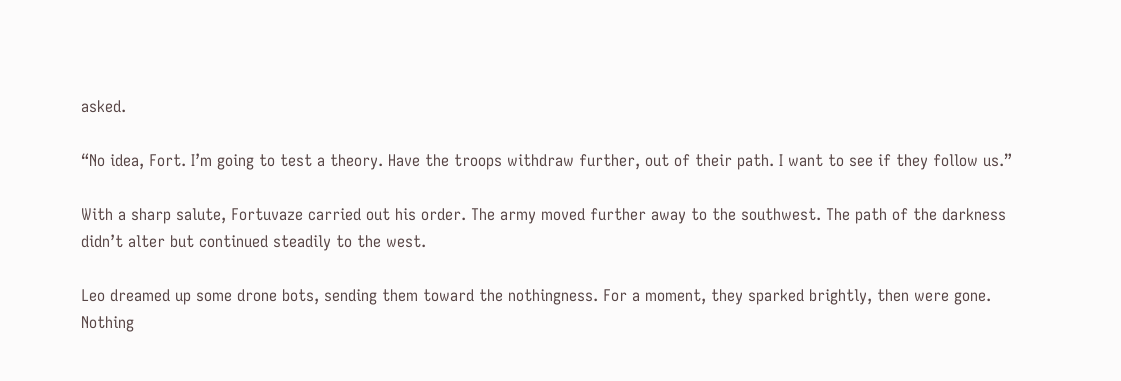asked.

“No idea, Fort. I’m going to test a theory. Have the troops withdraw further, out of their path. I want to see if they follow us.”

With a sharp salute, Fortuvaze carried out his order. The army moved further away to the southwest. The path of the darkness didn’t alter but continued steadily to the west.

Leo dreamed up some drone bots, sending them toward the nothingness. For a moment, they sparked brightly, then were gone. Nothing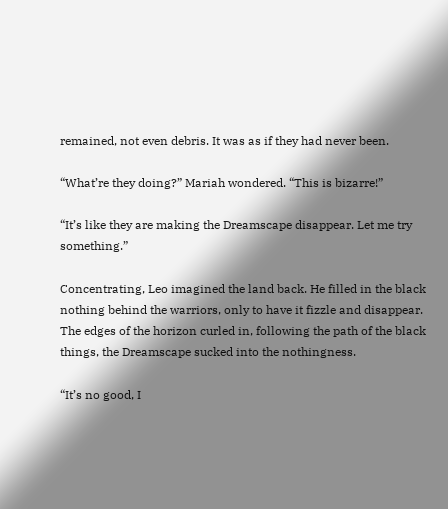remained, not even debris. It was as if they had never been.

“What’re they doing?” Mariah wondered. “This is bizarre!”

“It’s like they are making the Dreamscape disappear. Let me try something.”

Concentrating, Leo imagined the land back. He filled in the black nothing behind the warriors, only to have it fizzle and disappear. The edges of the horizon curled in, following the path of the black things, the Dreamscape sucked into the nothingness.

“It’s no good, I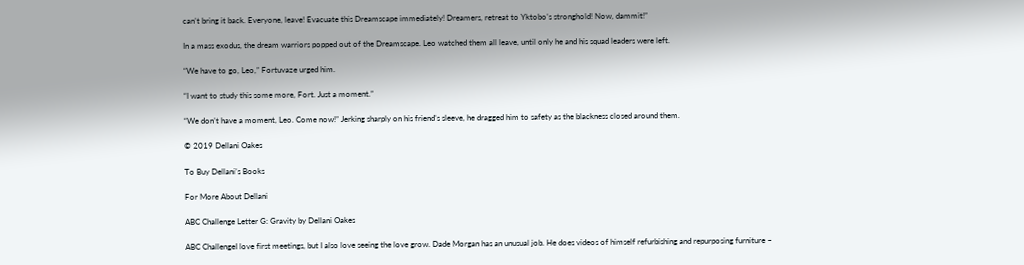can’t bring it back. Everyone, leave! Evacuate this Dreamscape immediately! Dreamers, retreat to Yktobo’s stronghold! Now, dammit!”

In a mass exodus, the dream warriors popped out of the Dreamscape. Leo watched them all leave, until only he and his squad leaders were left.

“We have to go, Leo,” Fortuvaze urged him.

“I want to study this some more, Fort. Just a moment.”

“We don’t have a moment, Leo. Come now!” Jerking sharply on his friend’s sleeve, he dragged him to safety as the blackness closed around them.

© 2019 Dellani Oakes

To Buy Dellani’s Books

For More About Dellani

ABC Challenge Letter G: Gravity by Dellani Oakes

ABC ChallengeI love first meetings, but I also love seeing the love grow. Dade Morgan has an unusual job. He does videos of himself refurbishing and repurposing furniture –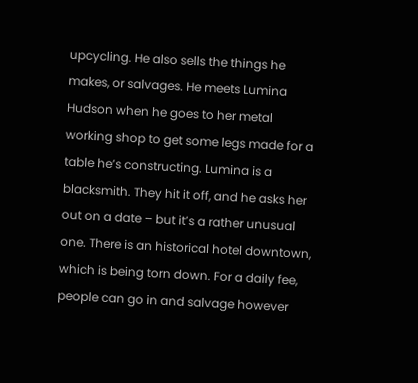upcycling. He also sells the things he makes, or salvages. He meets Lumina Hudson when he goes to her metal working shop to get some legs made for a table he’s constructing. Lumina is a blacksmith. They hit it off, and he asks her out on a date – but it’s a rather unusual one. There is an historical hotel downtown, which is being torn down. For a daily fee, people can go in and salvage however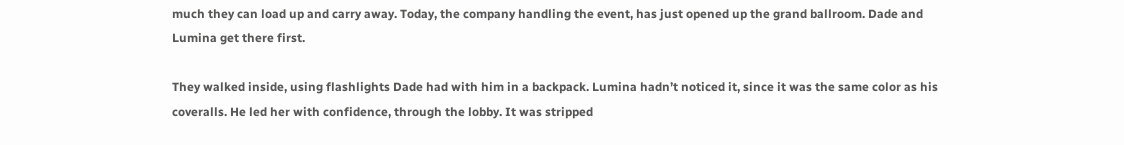much they can load up and carry away. Today, the company handling the event, has just opened up the grand ballroom. Dade and Lumina get there first.

They walked inside, using flashlights Dade had with him in a backpack. Lumina hadn’t noticed it, since it was the same color as his coveralls. He led her with confidence, through the lobby. It was stripped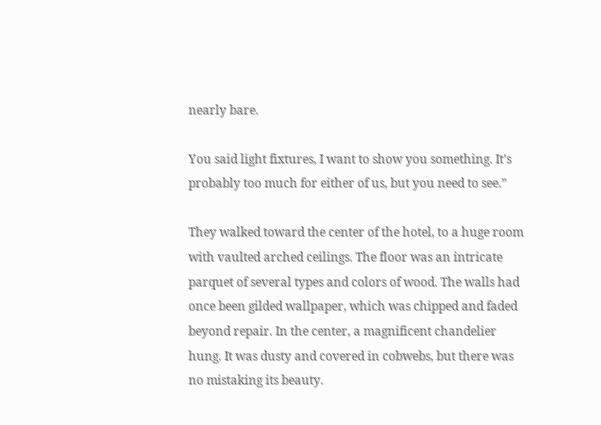nearly bare.

You said light fixtures, I want to show you something. It’s probably too much for either of us, but you need to see.”

They walked toward the center of the hotel, to a huge room with vaulted arched ceilings. The floor was an intricate parquet of several types and colors of wood. The walls had once been gilded wallpaper, which was chipped and faded beyond repair. In the center, a magnificent chandelier hung. It was dusty and covered in cobwebs, but there was no mistaking its beauty.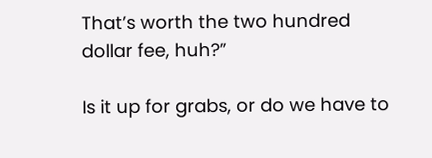That’s worth the two hundred dollar fee, huh?”

Is it up for grabs, or do we have to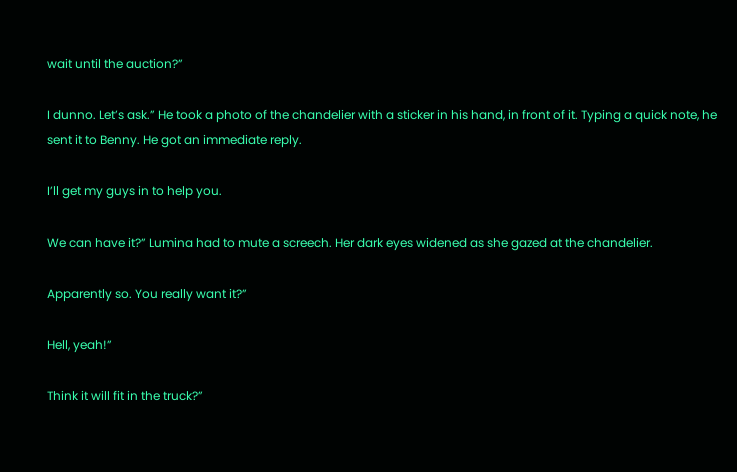wait until the auction?”

I dunno. Let’s ask.” He took a photo of the chandelier with a sticker in his hand, in front of it. Typing a quick note, he sent it to Benny. He got an immediate reply.

I’ll get my guys in to help you.

We can have it?” Lumina had to mute a screech. Her dark eyes widened as she gazed at the chandelier.

Apparently so. You really want it?”

Hell, yeah!”

Think it will fit in the truck?”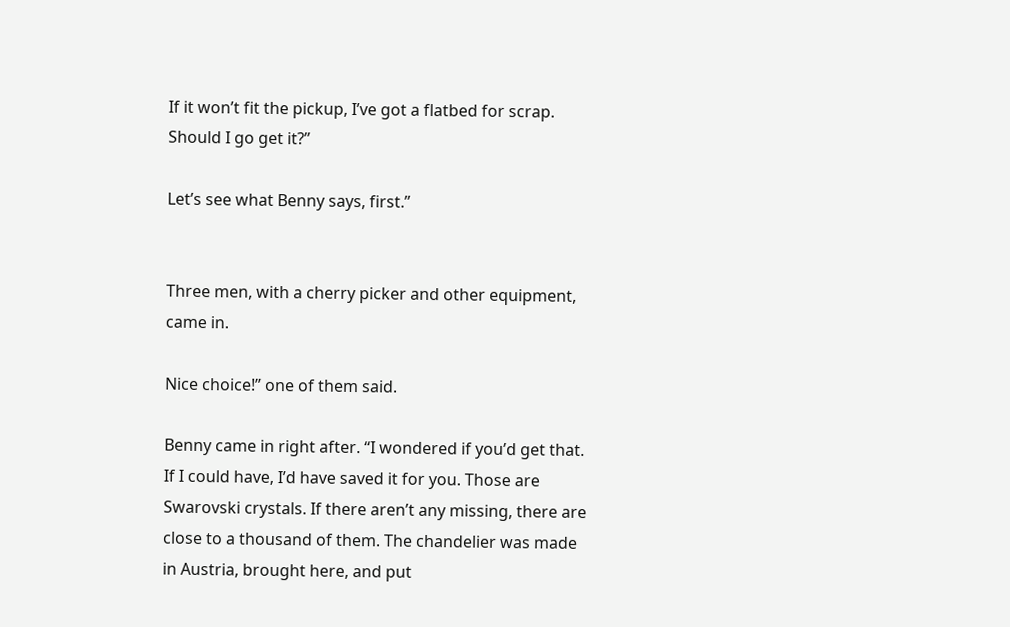If it won’t fit the pickup, I’ve got a flatbed for scrap. Should I go get it?”

Let’s see what Benny says, first.”


Three men, with a cherry picker and other equipment, came in.

Nice choice!” one of them said.

Benny came in right after. “I wondered if you’d get that. If I could have, I’d have saved it for you. Those are Swarovski crystals. If there aren’t any missing, there are close to a thousand of them. The chandelier was made in Austria, brought here, and put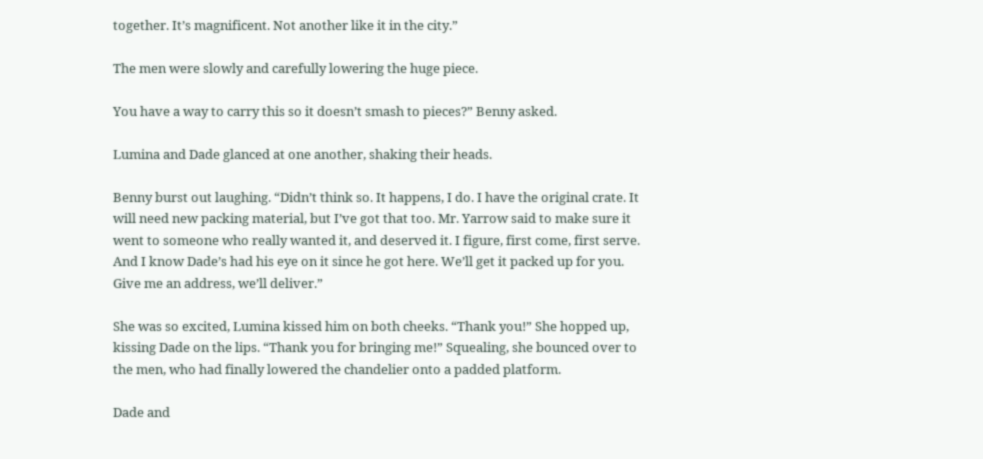together. It’s magnificent. Not another like it in the city.”

The men were slowly and carefully lowering the huge piece.

You have a way to carry this so it doesn’t smash to pieces?” Benny asked.

Lumina and Dade glanced at one another, shaking their heads.

Benny burst out laughing. “Didn’t think so. It happens, I do. I have the original crate. It will need new packing material, but I’ve got that too. Mr. Yarrow said to make sure it went to someone who really wanted it, and deserved it. I figure, first come, first serve. And I know Dade’s had his eye on it since he got here. We’ll get it packed up for you. Give me an address, we’ll deliver.”

She was so excited, Lumina kissed him on both cheeks. “Thank you!” She hopped up, kissing Dade on the lips. “Thank you for bringing me!” Squealing, she bounced over to the men, who had finally lowered the chandelier onto a padded platform.

Dade and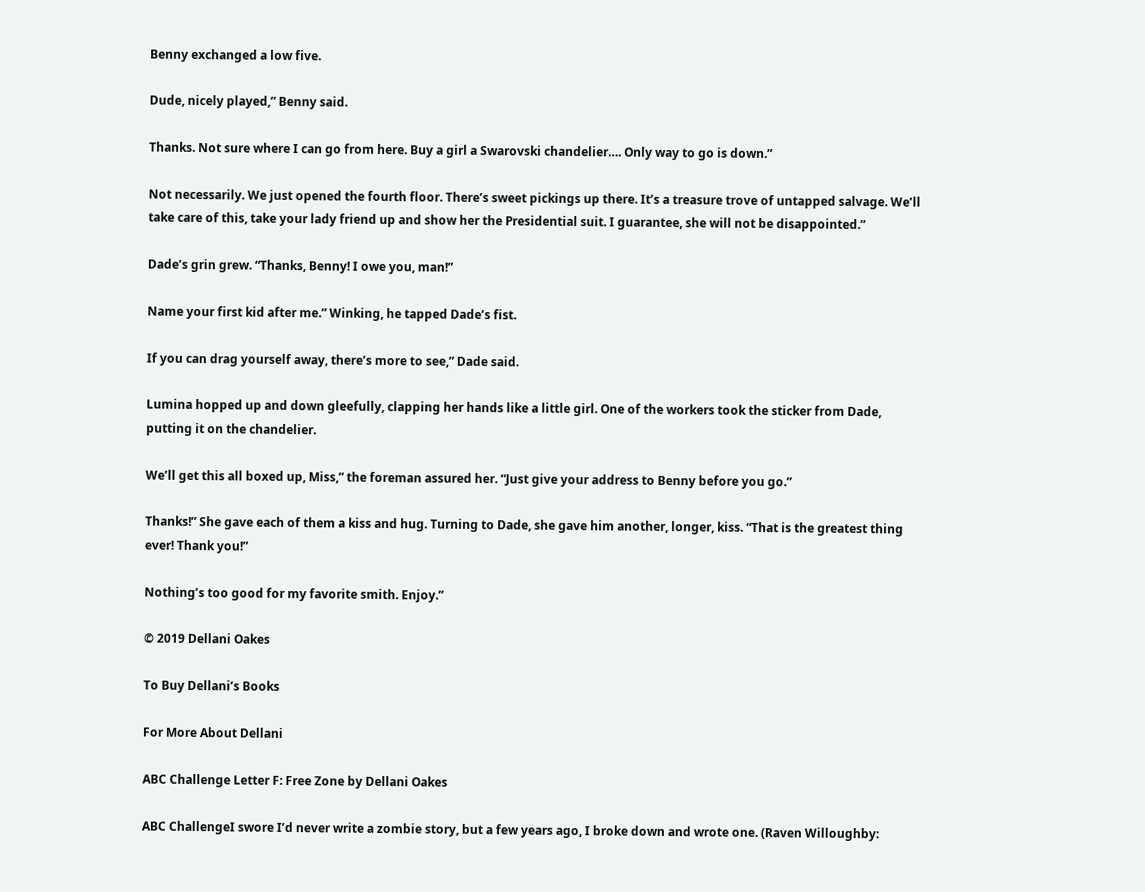Benny exchanged a low five.

Dude, nicely played,” Benny said.

Thanks. Not sure where I can go from here. Buy a girl a Swarovski chandelier…. Only way to go is down.”

Not necessarily. We just opened the fourth floor. There’s sweet pickings up there. It’s a treasure trove of untapped salvage. We’ll take care of this, take your lady friend up and show her the Presidential suit. I guarantee, she will not be disappointed.”

Dade’s grin grew. “Thanks, Benny! I owe you, man!”

Name your first kid after me.” Winking, he tapped Dade’s fist.

If you can drag yourself away, there’s more to see,” Dade said.

Lumina hopped up and down gleefully, clapping her hands like a little girl. One of the workers took the sticker from Dade, putting it on the chandelier.

We’ll get this all boxed up, Miss,” the foreman assured her. “Just give your address to Benny before you go.”

Thanks!” She gave each of them a kiss and hug. Turning to Dade, she gave him another, longer, kiss. “That is the greatest thing ever! Thank you!”

Nothing’s too good for my favorite smith. Enjoy.”

© 2019 Dellani Oakes

To Buy Dellani’s Books

For More About Dellani

ABC Challenge Letter F: Free Zone by Dellani Oakes

ABC ChallengeI swore I’d never write a zombie story, but a few years ago, I broke down and wrote one. (Raven Willoughby: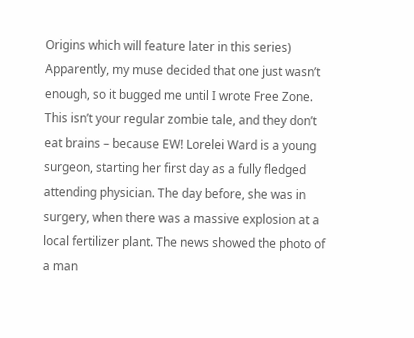Origins which will feature later in this series) Apparently, my muse decided that one just wasn’t enough, so it bugged me until I wrote Free Zone. This isn’t your regular zombie tale, and they don’t eat brains – because EW! Lorelei Ward is a young surgeon, starting her first day as a fully fledged attending physician. The day before, she was in surgery, when there was a massive explosion at a local fertilizer plant. The news showed the photo of a man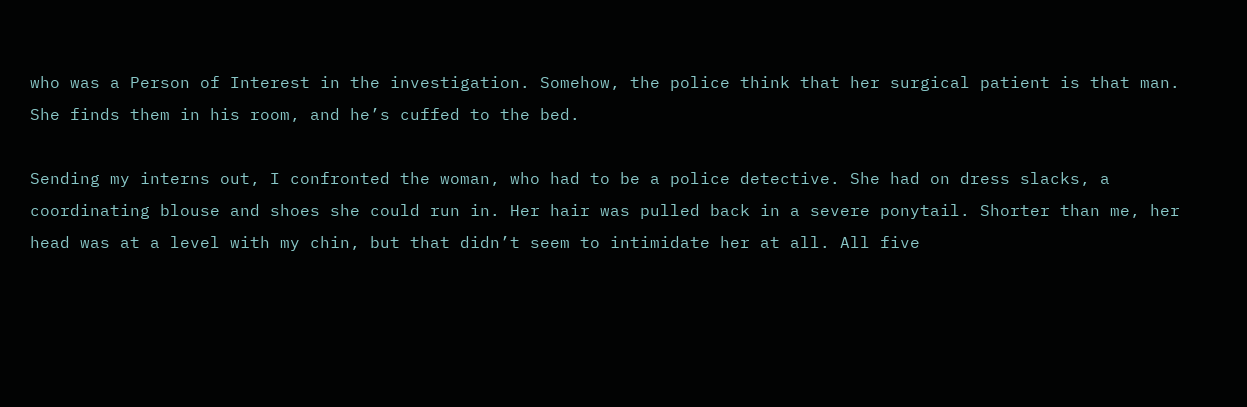who was a Person of Interest in the investigation. Somehow, the police think that her surgical patient is that man. She finds them in his room, and he’s cuffed to the bed.

Sending my interns out, I confronted the woman, who had to be a police detective. She had on dress slacks, a coordinating blouse and shoes she could run in. Her hair was pulled back in a severe ponytail. Shorter than me, her head was at a level with my chin, but that didn’t seem to intimidate her at all. All five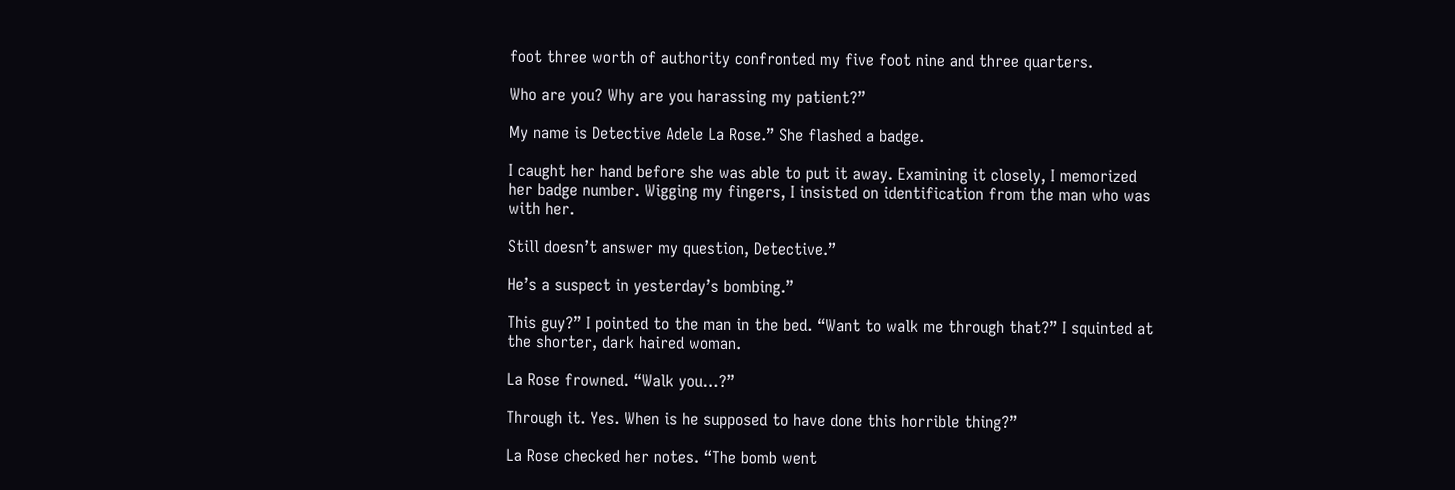foot three worth of authority confronted my five foot nine and three quarters.

Who are you? Why are you harassing my patient?”

My name is Detective Adele La Rose.” She flashed a badge.

I caught her hand before she was able to put it away. Examining it closely, I memorized her badge number. Wigging my fingers, I insisted on identification from the man who was with her.

Still doesn’t answer my question, Detective.”

He’s a suspect in yesterday’s bombing.”

This guy?” I pointed to the man in the bed. “Want to walk me through that?” I squinted at the shorter, dark haired woman.

La Rose frowned. “Walk you…?”

Through it. Yes. When is he supposed to have done this horrible thing?”

La Rose checked her notes. “The bomb went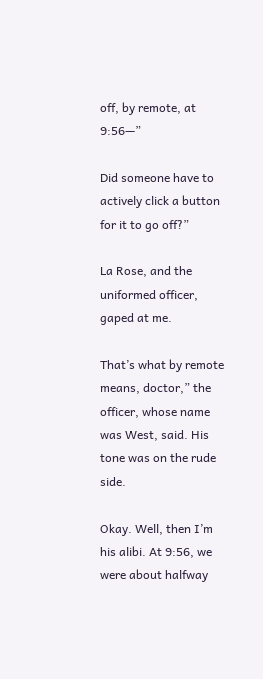off, by remote, at 9:56—”

Did someone have to actively click a button for it to go off?”

La Rose, and the uniformed officer, gaped at me.

That’s what by remote means, doctor,” the officer, whose name was West, said. His tone was on the rude side.

Okay. Well, then I’m his alibi. At 9:56, we were about halfway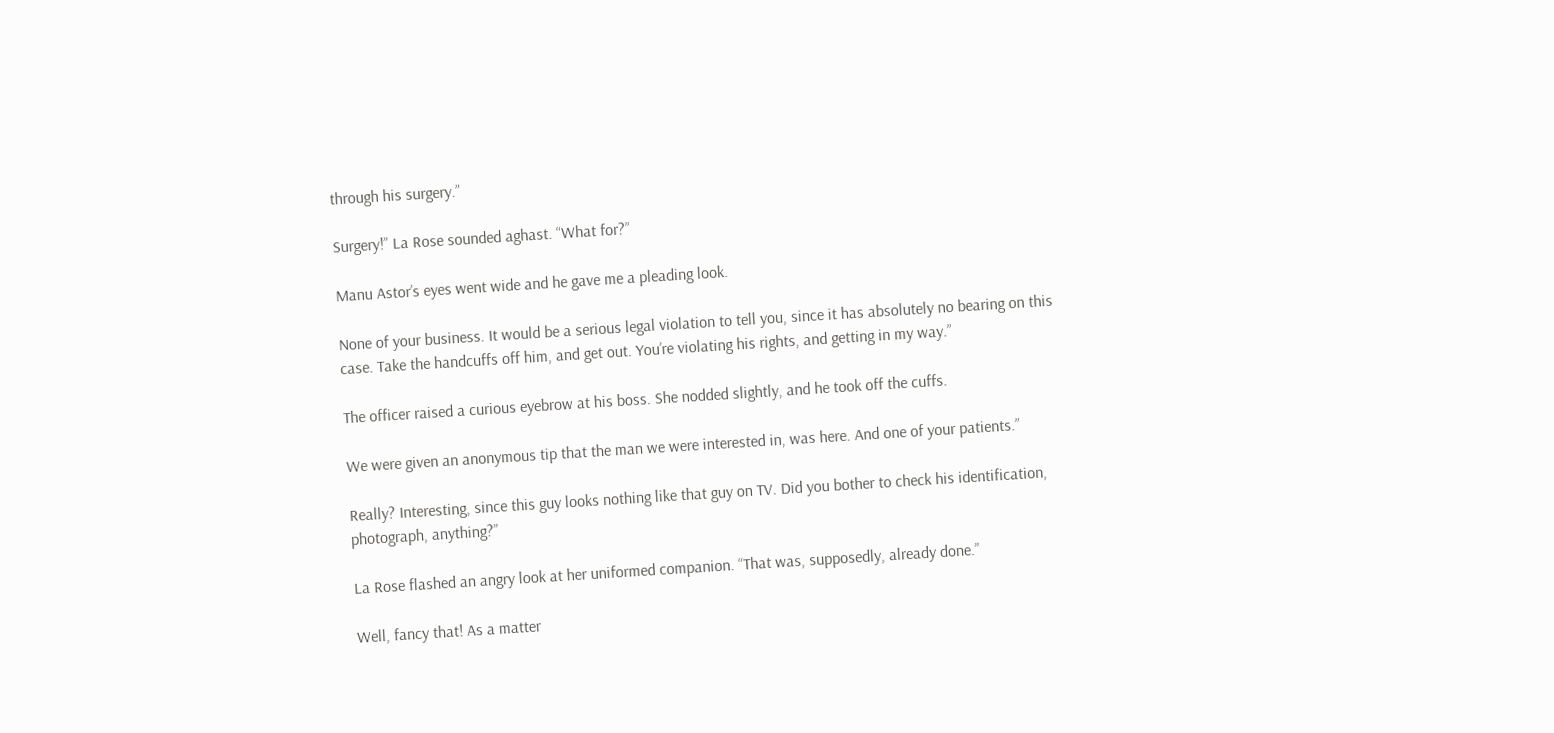through his surgery.”

Surgery!” La Rose sounded aghast. “What for?”

Manu Astor’s eyes went wide and he gave me a pleading look.

None of your business. It would be a serious legal violation to tell you, since it has absolutely no bearing on this case. Take the handcuffs off him, and get out. You’re violating his rights, and getting in my way.”

The officer raised a curious eyebrow at his boss. She nodded slightly, and he took off the cuffs.

We were given an anonymous tip that the man we were interested in, was here. And one of your patients.”

Really? Interesting, since this guy looks nothing like that guy on TV. Did you bother to check his identification, photograph, anything?”

La Rose flashed an angry look at her uniformed companion. “That was, supposedly, already done.”

Well, fancy that! As a matter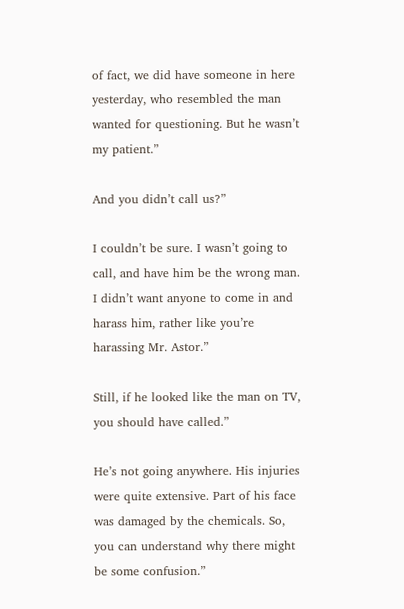of fact, we did have someone in here yesterday, who resembled the man wanted for questioning. But he wasn’t my patient.”

And you didn’t call us?”

I couldn’t be sure. I wasn’t going to call, and have him be the wrong man. I didn’t want anyone to come in and harass him, rather like you’re harassing Mr. Astor.”

Still, if he looked like the man on TV, you should have called.”

He’s not going anywhere. His injuries were quite extensive. Part of his face was damaged by the chemicals. So, you can understand why there might be some confusion.”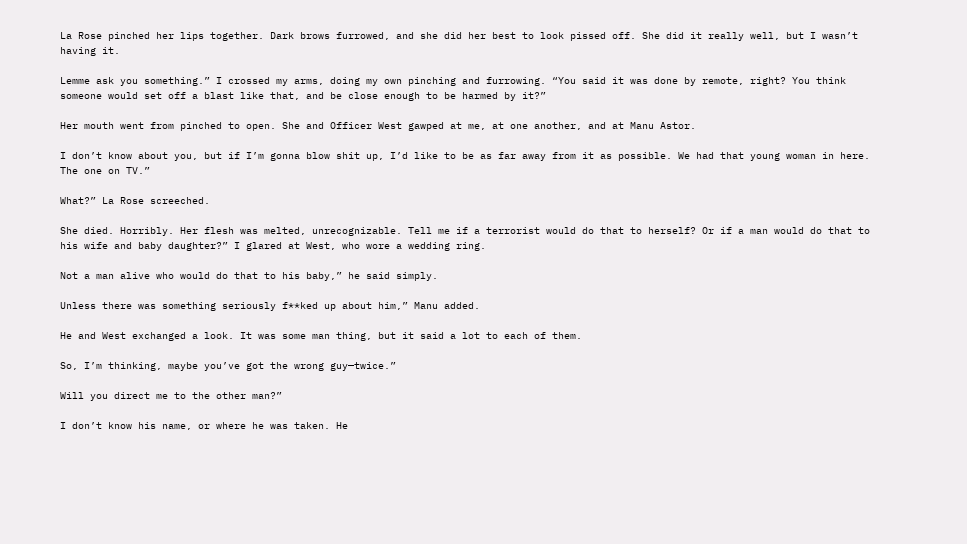La Rose pinched her lips together. Dark brows furrowed, and she did her best to look pissed off. She did it really well, but I wasn’t having it.

Lemme ask you something.” I crossed my arms, doing my own pinching and furrowing. “You said it was done by remote, right? You think someone would set off a blast like that, and be close enough to be harmed by it?”

Her mouth went from pinched to open. She and Officer West gawped at me, at one another, and at Manu Astor.

I don’t know about you, but if I’m gonna blow shit up, I’d like to be as far away from it as possible. We had that young woman in here. The one on TV.”

What?” La Rose screeched.

She died. Horribly. Her flesh was melted, unrecognizable. Tell me if a terrorist would do that to herself? Or if a man would do that to his wife and baby daughter?” I glared at West, who wore a wedding ring.

Not a man alive who would do that to his baby,” he said simply.

Unless there was something seriously f**ked up about him,” Manu added.

He and West exchanged a look. It was some man thing, but it said a lot to each of them.

So, I’m thinking, maybe you’ve got the wrong guy—twice.”

Will you direct me to the other man?”

I don’t know his name, or where he was taken. He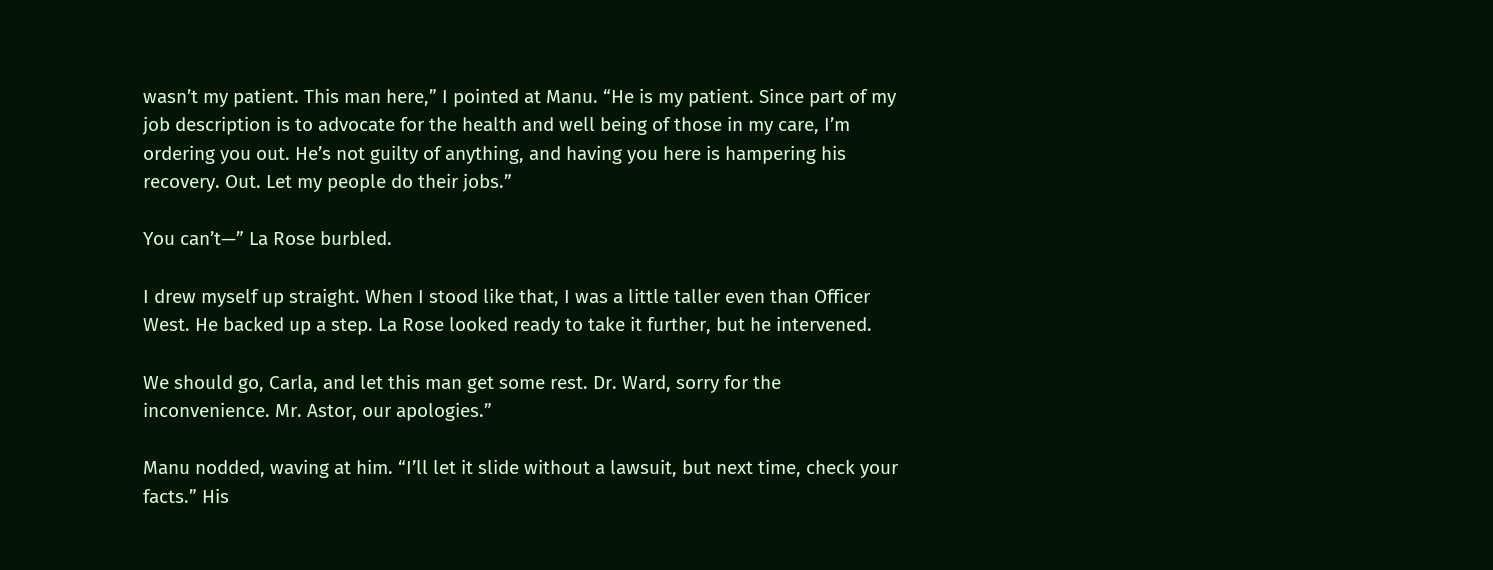wasn’t my patient. This man here,” I pointed at Manu. “He is my patient. Since part of my job description is to advocate for the health and well being of those in my care, I’m ordering you out. He’s not guilty of anything, and having you here is hampering his recovery. Out. Let my people do their jobs.”

You can’t—” La Rose burbled.

I drew myself up straight. When I stood like that, I was a little taller even than Officer West. He backed up a step. La Rose looked ready to take it further, but he intervened.

We should go, Carla, and let this man get some rest. Dr. Ward, sorry for the inconvenience. Mr. Astor, our apologies.”

Manu nodded, waving at him. “I’ll let it slide without a lawsuit, but next time, check your facts.” His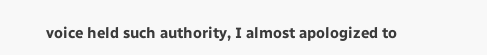voice held such authority, I almost apologized to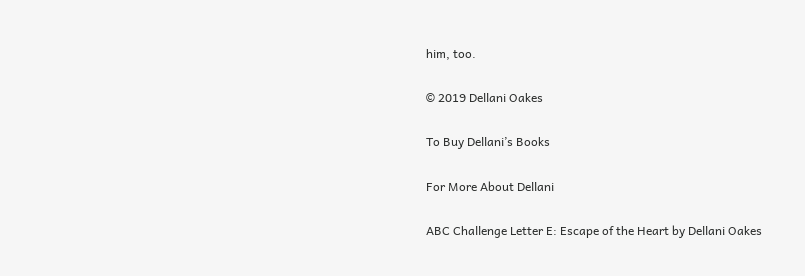him, too.

© 2019 Dellani Oakes

To Buy Dellani’s Books

For More About Dellani

ABC Challenge Letter E: Escape of the Heart by Dellani Oakes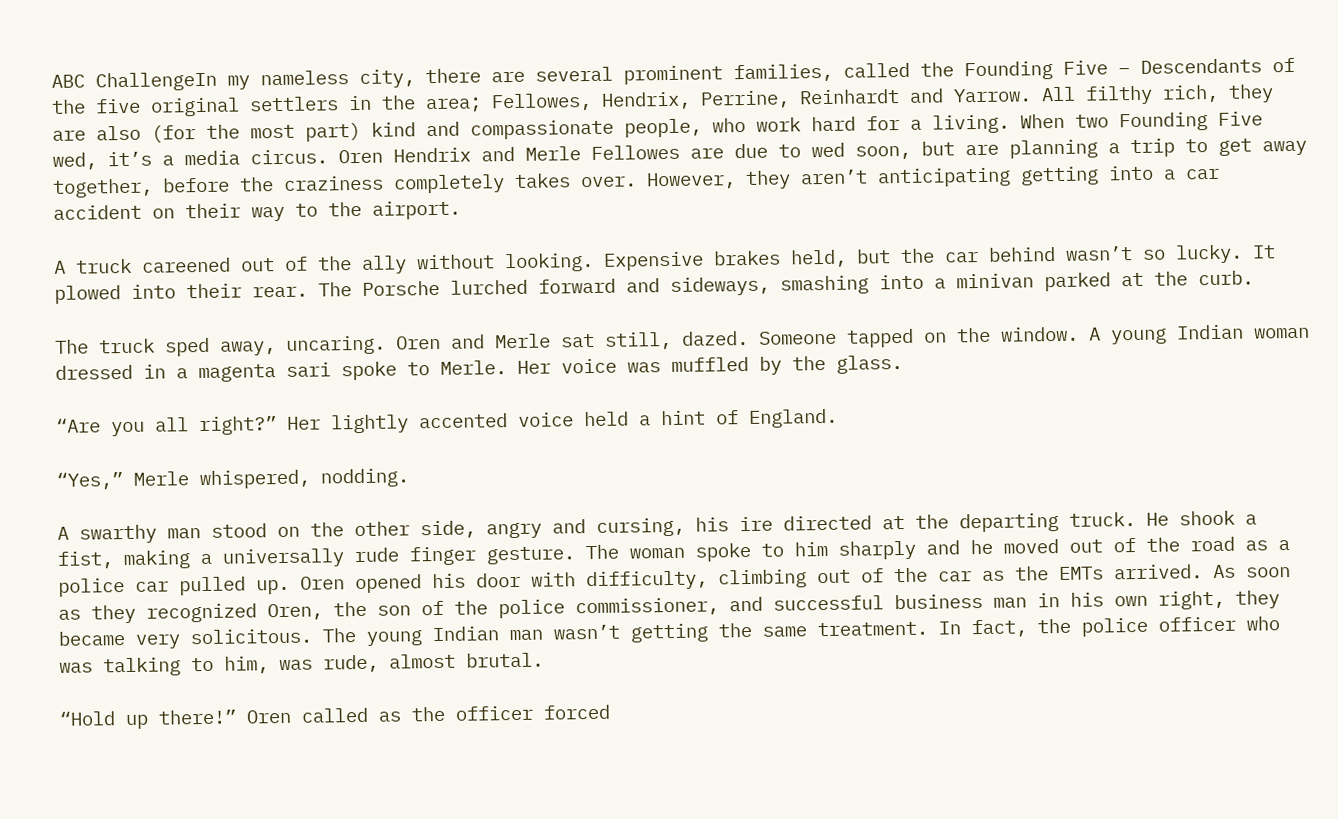ABC ChallengeIn my nameless city, there are several prominent families, called the Founding Five – Descendants of the five original settlers in the area; Fellowes, Hendrix, Perrine, Reinhardt and Yarrow. All filthy rich, they are also (for the most part) kind and compassionate people, who work hard for a living. When two Founding Five wed, it’s a media circus. Oren Hendrix and Merle Fellowes are due to wed soon, but are planning a trip to get away together, before the craziness completely takes over. However, they aren’t anticipating getting into a car accident on their way to the airport.

A truck careened out of the ally without looking. Expensive brakes held, but the car behind wasn’t so lucky. It plowed into their rear. The Porsche lurched forward and sideways, smashing into a minivan parked at the curb.

The truck sped away, uncaring. Oren and Merle sat still, dazed. Someone tapped on the window. A young Indian woman dressed in a magenta sari spoke to Merle. Her voice was muffled by the glass.

“Are you all right?” Her lightly accented voice held a hint of England.

“Yes,” Merle whispered, nodding.

A swarthy man stood on the other side, angry and cursing, his ire directed at the departing truck. He shook a fist, making a universally rude finger gesture. The woman spoke to him sharply and he moved out of the road as a police car pulled up. Oren opened his door with difficulty, climbing out of the car as the EMTs arrived. As soon as they recognized Oren, the son of the police commissioner, and successful business man in his own right, they became very solicitous. The young Indian man wasn’t getting the same treatment. In fact, the police officer who was talking to him, was rude, almost brutal.

“Hold up there!” Oren called as the officer forced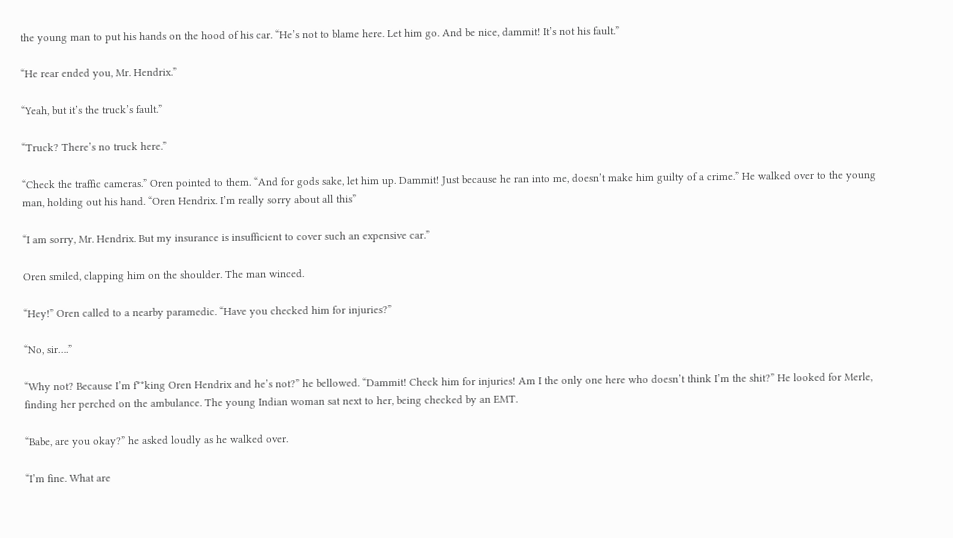the young man to put his hands on the hood of his car. “He’s not to blame here. Let him go. And be nice, dammit! It’s not his fault.”

“He rear ended you, Mr. Hendrix.”

“Yeah, but it’s the truck’s fault.”

“Truck? There’s no truck here.”

“Check the traffic cameras.” Oren pointed to them. “And for gods sake, let him up. Dammit! Just because he ran into me, doesn’t make him guilty of a crime.” He walked over to the young man, holding out his hand. “Oren Hendrix. I’m really sorry about all this”

“I am sorry, Mr. Hendrix. But my insurance is insufficient to cover such an expensive car.”

Oren smiled, clapping him on the shoulder. The man winced.

“Hey!” Oren called to a nearby paramedic. “Have you checked him for injuries?”

“No, sir….”

“Why not? Because I’m f**king Oren Hendrix and he’s not?” he bellowed. “Dammit! Check him for injuries! Am I the only one here who doesn’t think I’m the shit?” He looked for Merle, finding her perched on the ambulance. The young Indian woman sat next to her, being checked by an EMT.

“Babe, are you okay?” he asked loudly as he walked over.

“I’m fine. What are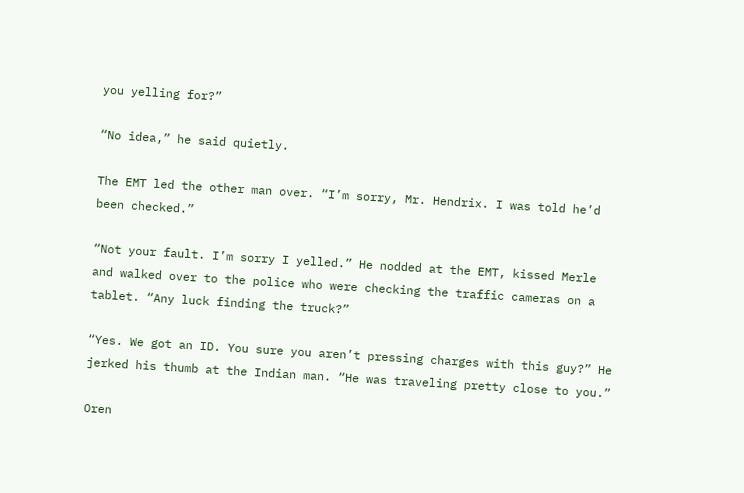you yelling for?”

“No idea,” he said quietly.

The EMT led the other man over. “I’m sorry, Mr. Hendrix. I was told he’d been checked.”

“Not your fault. I’m sorry I yelled.” He nodded at the EMT, kissed Merle and walked over to the police who were checking the traffic cameras on a tablet. “Any luck finding the truck?”

“Yes. We got an ID. You sure you aren’t pressing charges with this guy?” He jerked his thumb at the Indian man. “He was traveling pretty close to you.”

Oren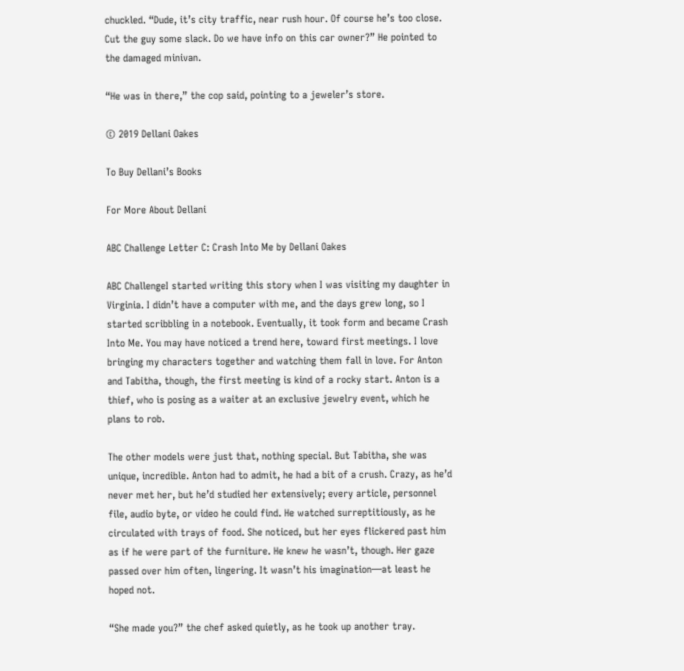chuckled. “Dude, it’s city traffic, near rush hour. Of course he’s too close. Cut the guy some slack. Do we have info on this car owner?” He pointed to the damaged minivan.

“He was in there,” the cop said, pointing to a jeweler’s store.

© 2019 Dellani Oakes

To Buy Dellani’s Books

For More About Dellani

ABC Challenge Letter C: Crash Into Me by Dellani Oakes

ABC ChallengeI started writing this story when I was visiting my daughter in Virginia. I didn’t have a computer with me, and the days grew long, so I started scribbling in a notebook. Eventually, it took form and became Crash Into Me. You may have noticed a trend here, toward first meetings. I love bringing my characters together and watching them fall in love. For Anton and Tabitha, though, the first meeting is kind of a rocky start. Anton is a thief, who is posing as a waiter at an exclusive jewelry event, which he plans to rob.

The other models were just that, nothing special. But Tabitha, she was unique, incredible. Anton had to admit, he had a bit of a crush. Crazy, as he’d never met her, but he’d studied her extensively; every article, personnel file, audio byte, or video he could find. He watched surreptitiously, as he circulated with trays of food. She noticed, but her eyes flickered past him as if he were part of the furniture. He knew he wasn’t, though. Her gaze passed over him often, lingering. It wasn’t his imagination—at least he hoped not.

“She made you?” the chef asked quietly, as he took up another tray.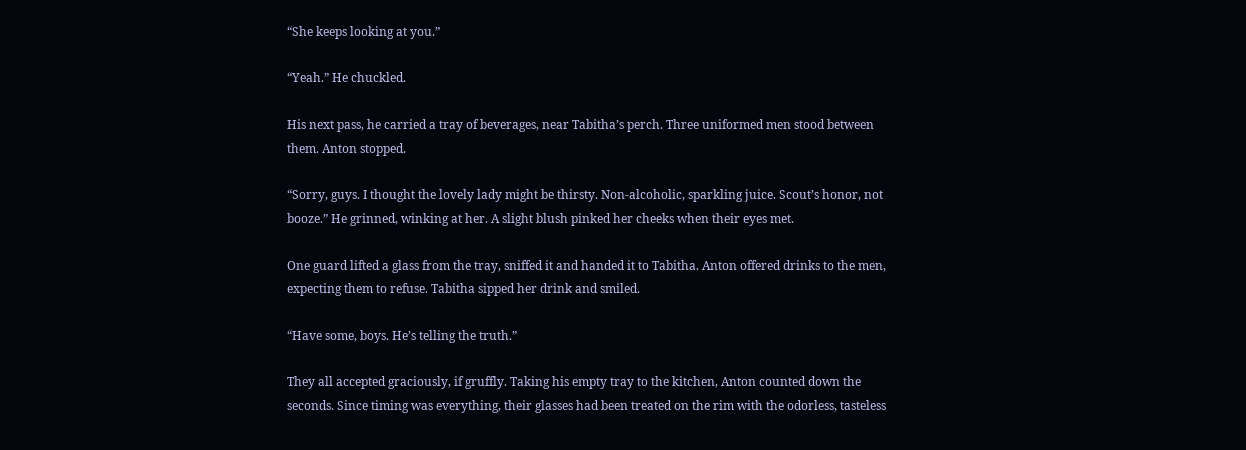“She keeps looking at you.”

“Yeah.” He chuckled.

His next pass, he carried a tray of beverages, near Tabitha’s perch. Three uniformed men stood between them. Anton stopped.

“Sorry, guys. I thought the lovely lady might be thirsty. Non-alcoholic, sparkling juice. Scout’s honor, not booze.” He grinned, winking at her. A slight blush pinked her cheeks when their eyes met.

One guard lifted a glass from the tray, sniffed it and handed it to Tabitha. Anton offered drinks to the men, expecting them to refuse. Tabitha sipped her drink and smiled.

“Have some, boys. He’s telling the truth.”

They all accepted graciously, if gruffly. Taking his empty tray to the kitchen, Anton counted down the seconds. Since timing was everything, their glasses had been treated on the rim with the odorless, tasteless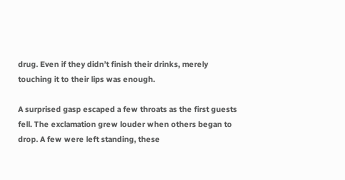drug. Even if they didn’t finish their drinks, merely touching it to their lips was enough.

A surprised gasp escaped a few throats as the first guests fell. The exclamation grew louder when others began to drop. A few were left standing, these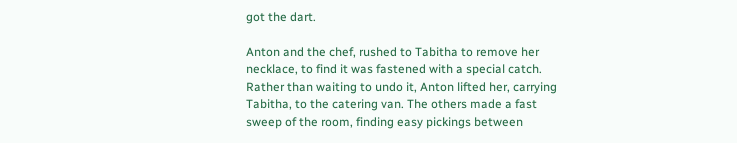got the dart.

Anton and the chef, rushed to Tabitha to remove her necklace, to find it was fastened with a special catch. Rather than waiting to undo it, Anton lifted her, carrying Tabitha, to the catering van. The others made a fast sweep of the room, finding easy pickings between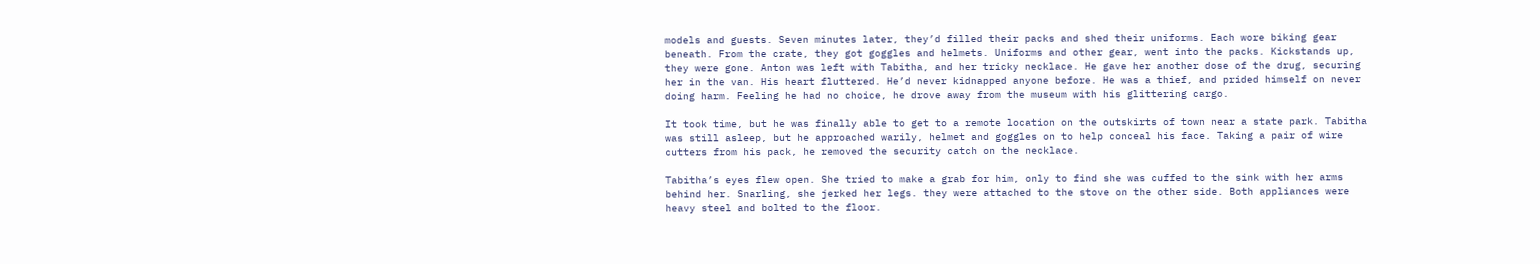models and guests. Seven minutes later, they’d filled their packs and shed their uniforms. Each wore biking gear beneath. From the crate, they got goggles and helmets. Uniforms and other gear, went into the packs. Kickstands up, they were gone. Anton was left with Tabitha, and her tricky necklace. He gave her another dose of the drug, securing her in the van. His heart fluttered. He’d never kidnapped anyone before. He was a thief, and prided himself on never doing harm. Feeling he had no choice, he drove away from the museum with his glittering cargo.

It took time, but he was finally able to get to a remote location on the outskirts of town near a state park. Tabitha was still asleep, but he approached warily, helmet and goggles on to help conceal his face. Taking a pair of wire cutters from his pack, he removed the security catch on the necklace.

Tabitha’s eyes flew open. She tried to make a grab for him, only to find she was cuffed to the sink with her arms behind her. Snarling, she jerked her legs. they were attached to the stove on the other side. Both appliances were heavy steel and bolted to the floor.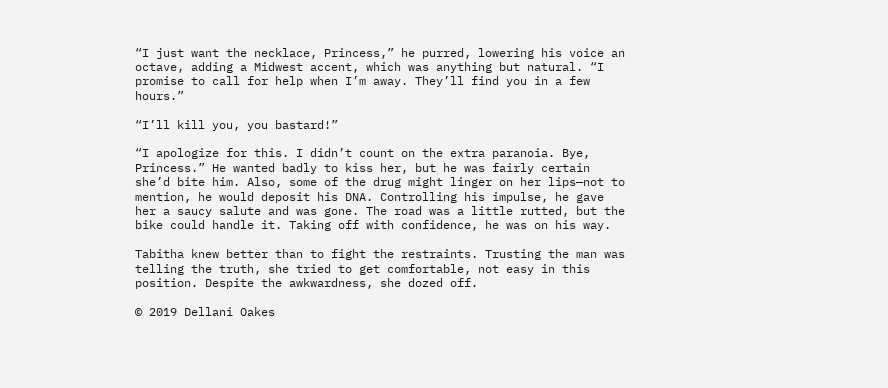“I just want the necklace, Princess,” he purred, lowering his voice an octave, adding a Midwest accent, which was anything but natural. “I promise to call for help when I’m away. They’ll find you in a few hours.”

“I’ll kill you, you bastard!”

“I apologize for this. I didn’t count on the extra paranoia. Bye, Princess.” He wanted badly to kiss her, but he was fairly certain she’d bite him. Also, some of the drug might linger on her lips—not to mention, he would deposit his DNA. Controlling his impulse, he gave her a saucy salute and was gone. The road was a little rutted, but the bike could handle it. Taking off with confidence, he was on his way.

Tabitha knew better than to fight the restraints. Trusting the man was telling the truth, she tried to get comfortable, not easy in this position. Despite the awkwardness, she dozed off.

© 2019 Dellani Oakes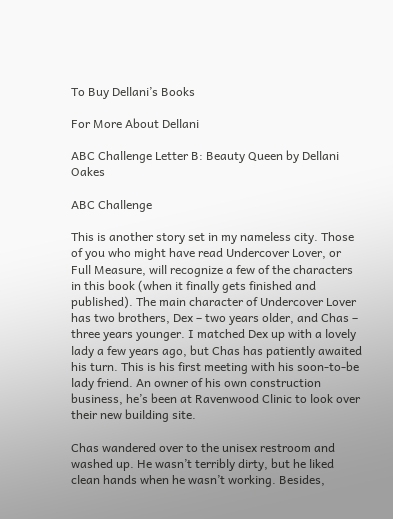To Buy Dellani’s Books

For More About Dellani

ABC Challenge Letter B: Beauty Queen by Dellani Oakes

ABC Challenge

This is another story set in my nameless city. Those of you who might have read Undercover Lover, or Full Measure, will recognize a few of the characters in this book (when it finally gets finished and published). The main character of Undercover Lover has two brothers, Dex – two years older, and Chas – three years younger. I matched Dex up with a lovely lady a few years ago, but Chas has patiently awaited his turn. This is his first meeting with his soon-to-be lady friend. An owner of his own construction business, he’s been at Ravenwood Clinic to look over their new building site.

Chas wandered over to the unisex restroom and washed up. He wasn’t terribly dirty, but he liked clean hands when he wasn’t working. Besides,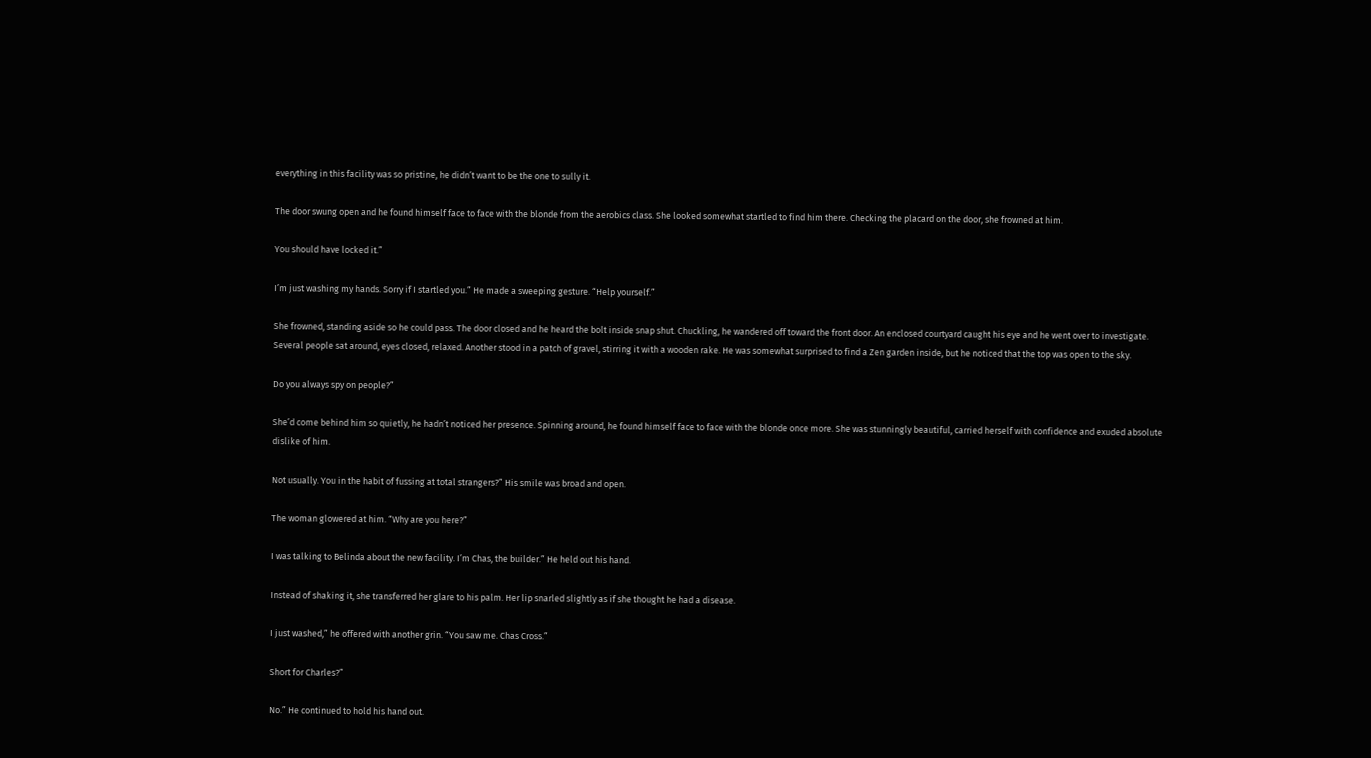everything in this facility was so pristine, he didn’t want to be the one to sully it.

The door swung open and he found himself face to face with the blonde from the aerobics class. She looked somewhat startled to find him there. Checking the placard on the door, she frowned at him.

You should have locked it.”

I’m just washing my hands. Sorry if I startled you.” He made a sweeping gesture. “Help yourself.”

She frowned, standing aside so he could pass. The door closed and he heard the bolt inside snap shut. Chuckling, he wandered off toward the front door. An enclosed courtyard caught his eye and he went over to investigate. Several people sat around, eyes closed, relaxed. Another stood in a patch of gravel, stirring it with a wooden rake. He was somewhat surprised to find a Zen garden inside, but he noticed that the top was open to the sky.

Do you always spy on people?”

She’d come behind him so quietly, he hadn’t noticed her presence. Spinning around, he found himself face to face with the blonde once more. She was stunningly beautiful, carried herself with confidence and exuded absolute dislike of him.

Not usually. You in the habit of fussing at total strangers?” His smile was broad and open.

The woman glowered at him. “Why are you here?”

I was talking to Belinda about the new facility. I’m Chas, the builder.” He held out his hand.

Instead of shaking it, she transferred her glare to his palm. Her lip snarled slightly as if she thought he had a disease.

I just washed,” he offered with another grin. “You saw me. Chas Cross.”

Short for Charles?”

No.” He continued to hold his hand out.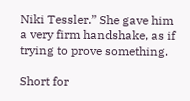Niki Tessler.” She gave him a very firm handshake, as if trying to prove something.

Short for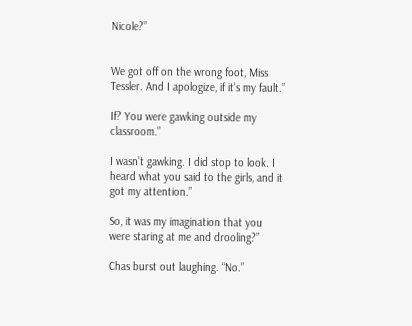Nicole?”


We got off on the wrong foot, Miss Tessler. And I apologize, if it’s my fault.”

If? You were gawking outside my classroom.”

I wasn’t gawking. I did stop to look. I heard what you said to the girls, and it got my attention.”

So, it was my imagination that you were staring at me and drooling?”

Chas burst out laughing. “No.”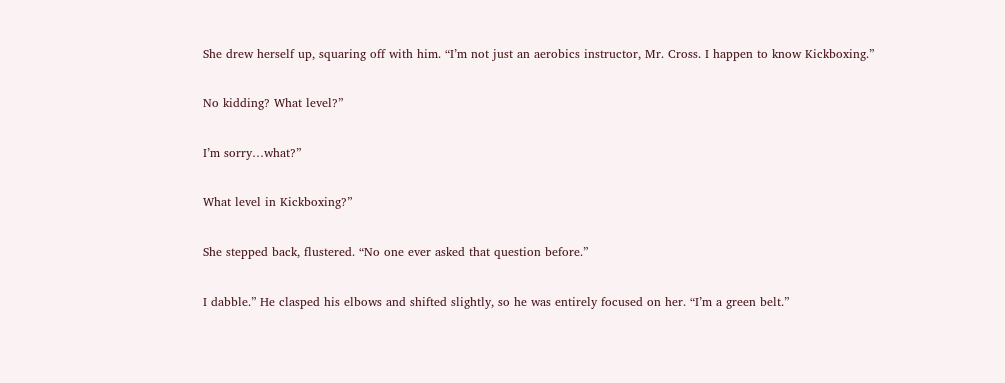She drew herself up, squaring off with him. “I’m not just an aerobics instructor, Mr. Cross. I happen to know Kickboxing.”

No kidding? What level?”

I’m sorry…what?”

What level in Kickboxing?”

She stepped back, flustered. “No one ever asked that question before.”

I dabble.” He clasped his elbows and shifted slightly, so he was entirely focused on her. “I’m a green belt.”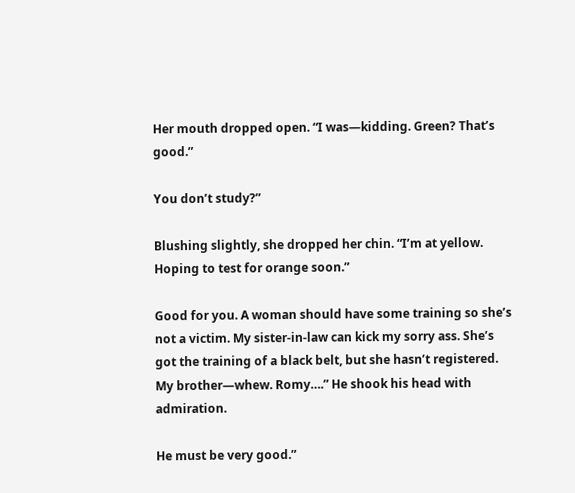Her mouth dropped open. “I was—kidding. Green? That’s good.”

You don’t study?”

Blushing slightly, she dropped her chin. “I’m at yellow. Hoping to test for orange soon.”

Good for you. A woman should have some training so she’s not a victim. My sister-in-law can kick my sorry ass. She’s got the training of a black belt, but she hasn’t registered. My brother—whew. Romy….” He shook his head with admiration.

He must be very good.”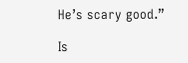He’s scary good.”

Is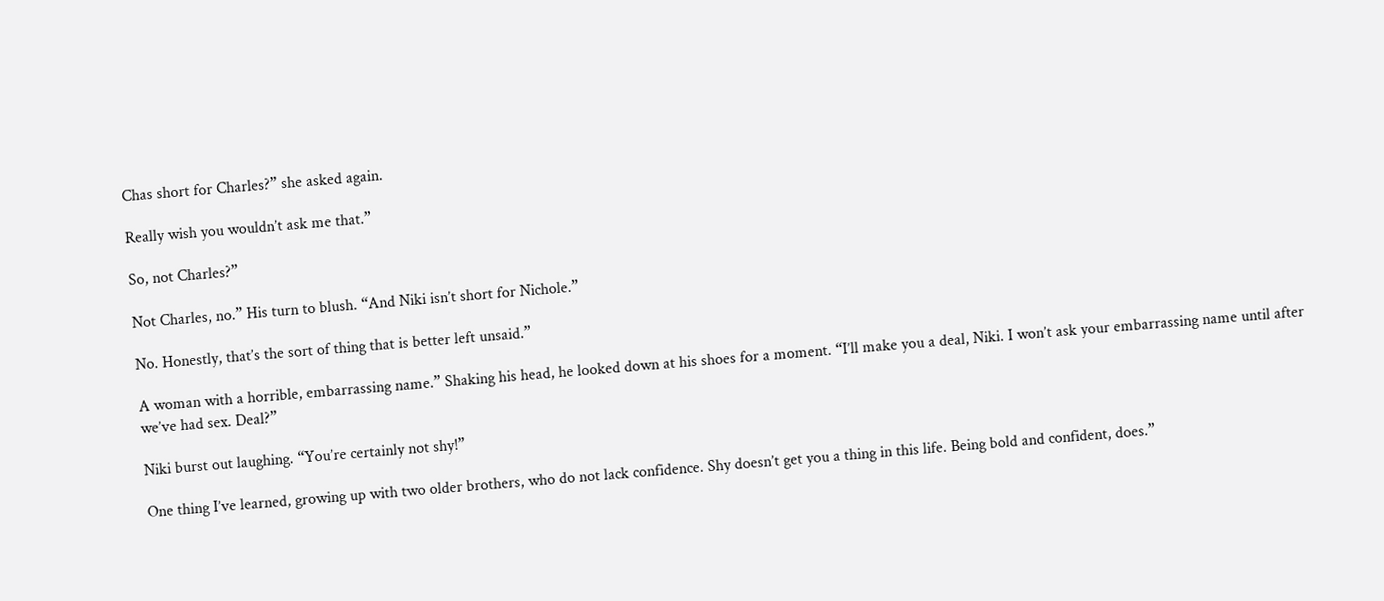Chas short for Charles?” she asked again.

Really wish you wouldn’t ask me that.”

So, not Charles?”

Not Charles, no.” His turn to blush. “And Niki isn’t short for Nichole.”

No. Honestly, that’s the sort of thing that is better left unsaid.”

A woman with a horrible, embarrassing name.” Shaking his head, he looked down at his shoes for a moment. “I’ll make you a deal, Niki. I won’t ask your embarrassing name until after we’ve had sex. Deal?”

Niki burst out laughing. “You’re certainly not shy!”

One thing I’ve learned, growing up with two older brothers, who do not lack confidence. Shy doesn’t get you a thing in this life. Being bold and confident, does.”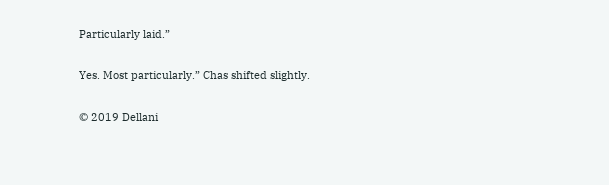Particularly laid.”

Yes. Most particularly.” Chas shifted slightly.

© 2019 Dellani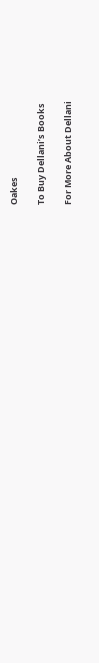Oakes

To Buy Dellani’s Books

For More About Dellani